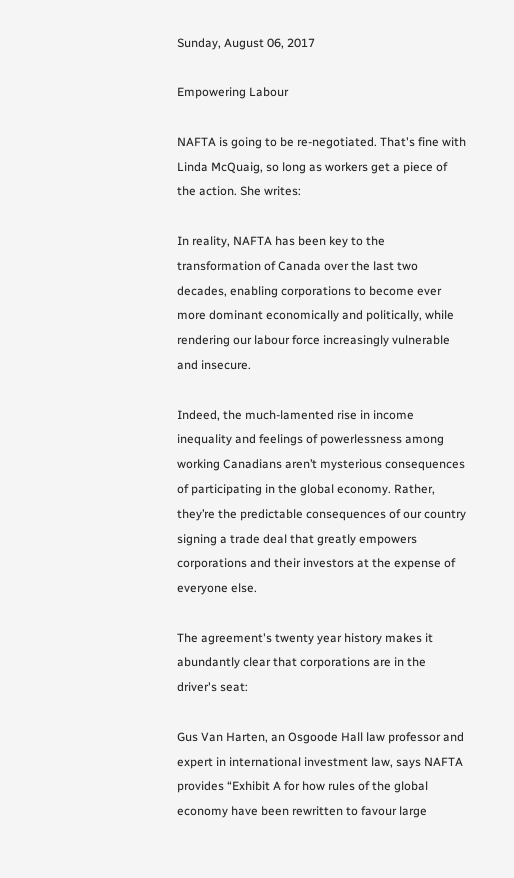Sunday, August 06, 2017

Empowering Labour

NAFTA is going to be re-negotiated. That's fine with Linda McQuaig, so long as workers get a piece of the action. She writes:

In reality, NAFTA has been key to the transformation of Canada over the last two decades, enabling corporations to become ever more dominant economically and politically, while rendering our labour force increasingly vulnerable and insecure.

Indeed, the much-lamented rise in income inequality and feelings of powerlessness among working Canadians aren’t mysterious consequences of participating in the global economy. Rather, they’re the predictable consequences of our country signing a trade deal that greatly empowers corporations and their investors at the expense of everyone else.

The agreement's twenty year history makes it abundantly clear that corporations are in the driver's seat:

Gus Van Harten, an Osgoode Hall law professor and expert in international investment law, says NAFTA provides “Exhibit A for how rules of the global economy have been rewritten to favour large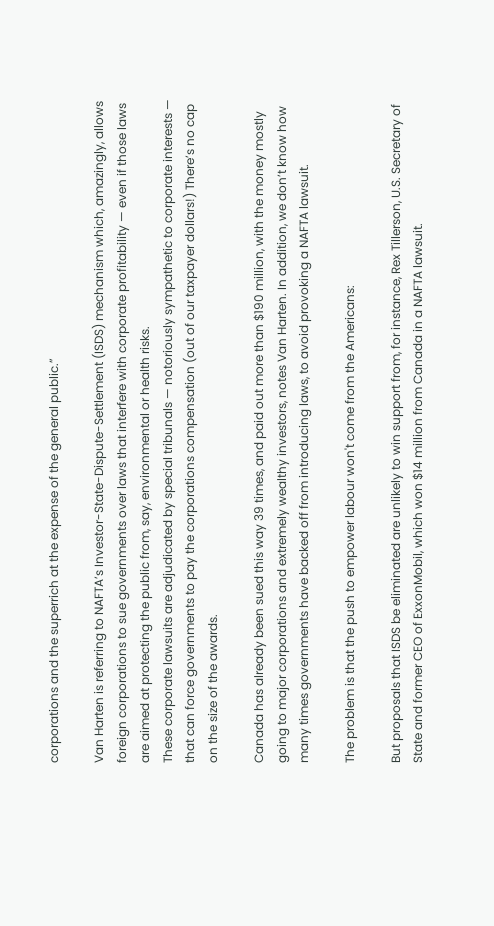corporations and the superrich at the expense of the general public.”

Van Harten is referring to NAFTA’s Investor-State-Dispute-Settlement (ISDS) mechanism which, amazingly, allows foreign corporations to sue governments over laws that interfere with corporate profitability — even if those laws are aimed at protecting the public from, say, environmental or health risks.
These corporate lawsuits are adjudicated by special tribunals — notoriously sympathetic to corporate interests — that can force governments to pay the corporations compensation (out of our taxpayer dollars!) There’s no cap on the size of the awards.

Canada has already been sued this way 39 times, and paid out more than $190 million, with the money mostly going to major corporations and extremely wealthy investors, notes Van Harten. In addition, we don’t know how many times governments have backed off from introducing laws, to avoid provoking a NAFTA lawsuit.

The problem is that the push to empower labour won't come from the Americans:

But proposals that ISDS be eliminated are unlikely to win support from, for instance, Rex Tillerson, U.S. Secretary of State and former CEO of ExxonMobil, which won $14 million from Canada in a NAFTA lawsuit.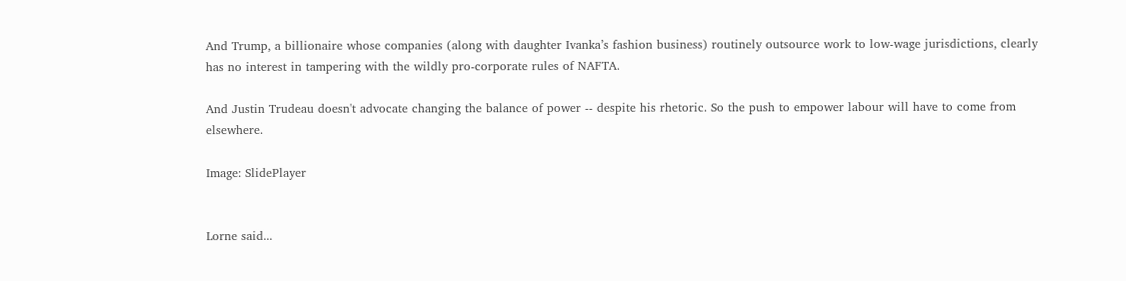And Trump, a billionaire whose companies (along with daughter Ivanka’s fashion business) routinely outsource work to low-wage jurisdictions, clearly has no interest in tampering with the wildly pro-corporate rules of NAFTA.

And Justin Trudeau doesn't advocate changing the balance of power -- despite his rhetoric. So the push to empower labour will have to come from elsewhere.

Image: SlidePlayer


Lorne said...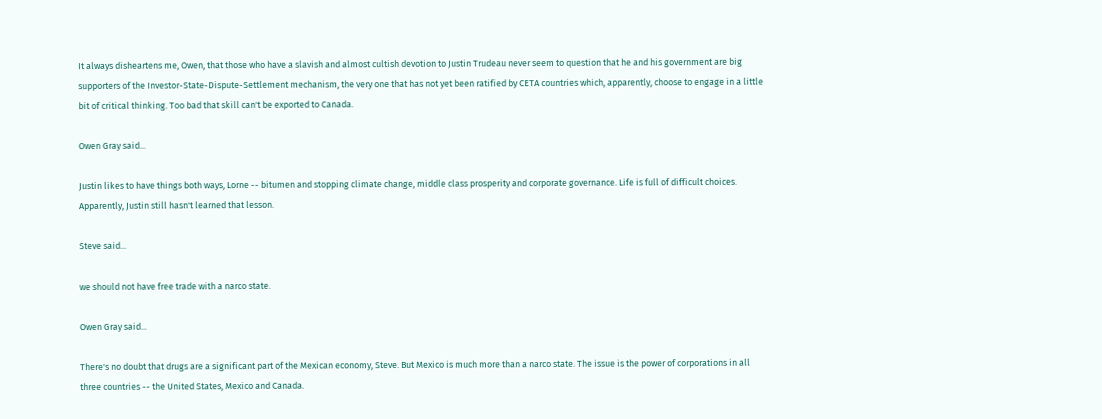It always disheartens me, Owen, that those who have a slavish and almost cultish devotion to Justin Trudeau never seem to question that he and his government are big supporters of the Investor-State-Dispute-Settlement mechanism, the very one that has not yet been ratified by CETA countries which, apparently, choose to engage in a little bit of critical thinking. Too bad that skill can't be exported to Canada.

Owen Gray said...

Justin likes to have things both ways, Lorne -- bitumen and stopping climate change, middle class prosperity and corporate governance. Life is full of difficult choices. Apparently, Justin still hasn't learned that lesson.

Steve said...

we should not have free trade with a narco state.

Owen Gray said...

There's no doubt that drugs are a significant part of the Mexican economy, Steve. But Mexico is much more than a narco state. The issue is the power of corporations in all three countries -- the United States, Mexico and Canada.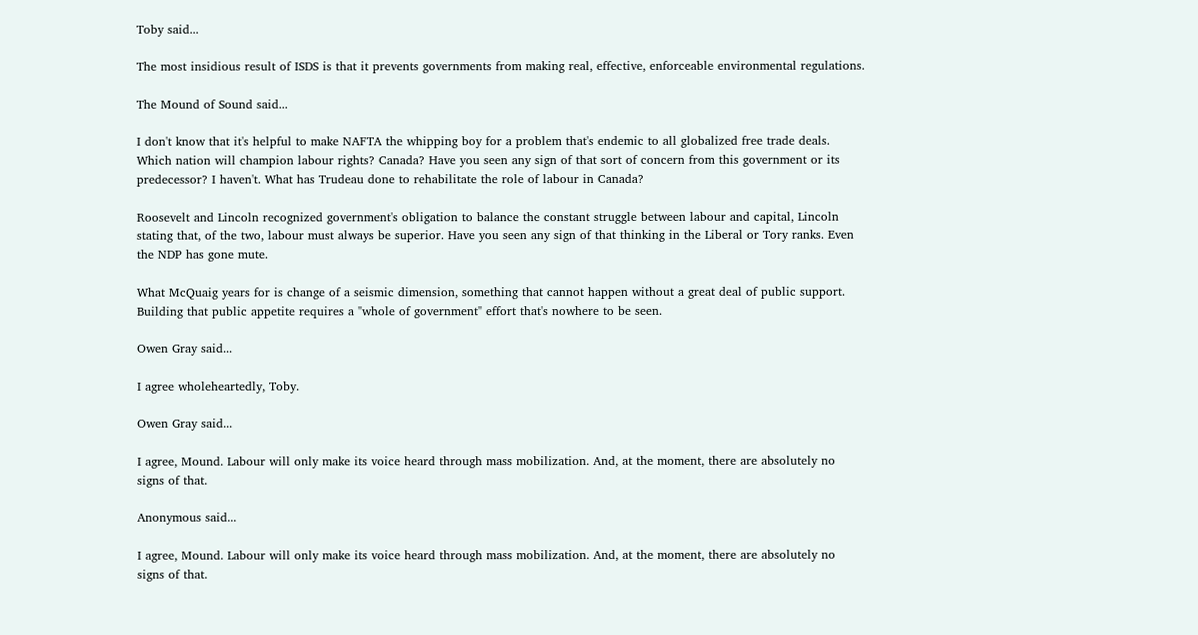Toby said...

The most insidious result of ISDS is that it prevents governments from making real, effective, enforceable environmental regulations.

The Mound of Sound said...

I don't know that it's helpful to make NAFTA the whipping boy for a problem that's endemic to all globalized free trade deals. Which nation will champion labour rights? Canada? Have you seen any sign of that sort of concern from this government or its predecessor? I haven't. What has Trudeau done to rehabilitate the role of labour in Canada?

Roosevelt and Lincoln recognized government's obligation to balance the constant struggle between labour and capital, Lincoln stating that, of the two, labour must always be superior. Have you seen any sign of that thinking in the Liberal or Tory ranks. Even the NDP has gone mute.

What McQuaig years for is change of a seismic dimension, something that cannot happen without a great deal of public support. Building that public appetite requires a "whole of government" effort that's nowhere to be seen.

Owen Gray said...

I agree wholeheartedly, Toby.

Owen Gray said...

I agree, Mound. Labour will only make its voice heard through mass mobilization. And, at the moment, there are absolutely no signs of that.

Anonymous said...

I agree, Mound. Labour will only make its voice heard through mass mobilization. And, at the moment, there are absolutely no signs of that.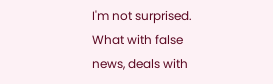I'm not surprised.
What with false news, deals with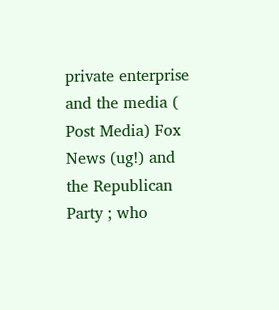private enterprise and the media ( Post Media) Fox News (ug!) and the Republican Party ; who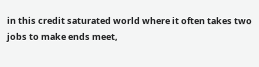in this credit saturated world where it often takes two jobs to make ends meet,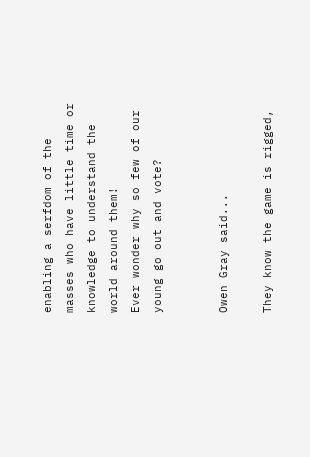enabling a serfdom of the masses who have little time or knowledge to understand the world around them!
Ever wonder why so few of our young go out and vote?


Owen Gray said...

They know the game is rigged,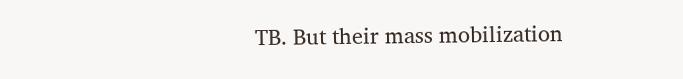TB. But their mass mobilization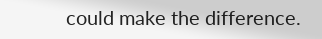could make the difference.